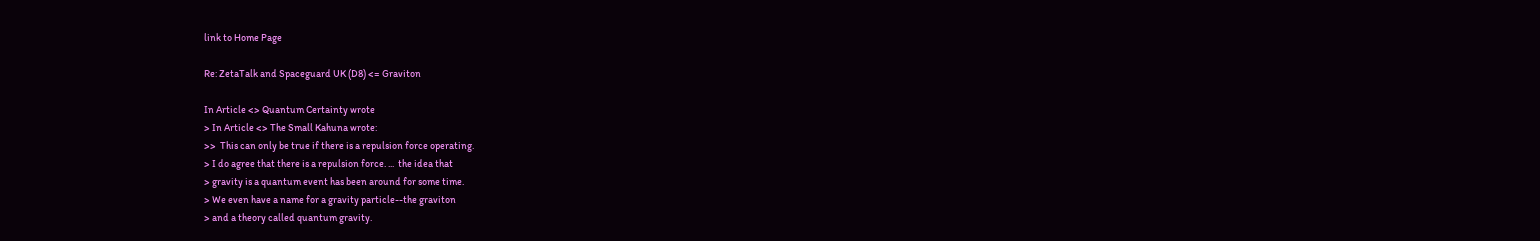link to Home Page

Re: ZetaTalk and Spaceguard UK (D8) <= Graviton

In Article <> Quantum Certainty wrote
> In Article <> The Small Kahuna wrote:
>>  This can only be true if there is a repulsion force operating.
> I do agree that there is a repulsion force. ...  the idea that
> gravity is a quantum event has been around for some time.
> We even have a name for a gravity particle--the graviton
> and a theory called quantum gravity.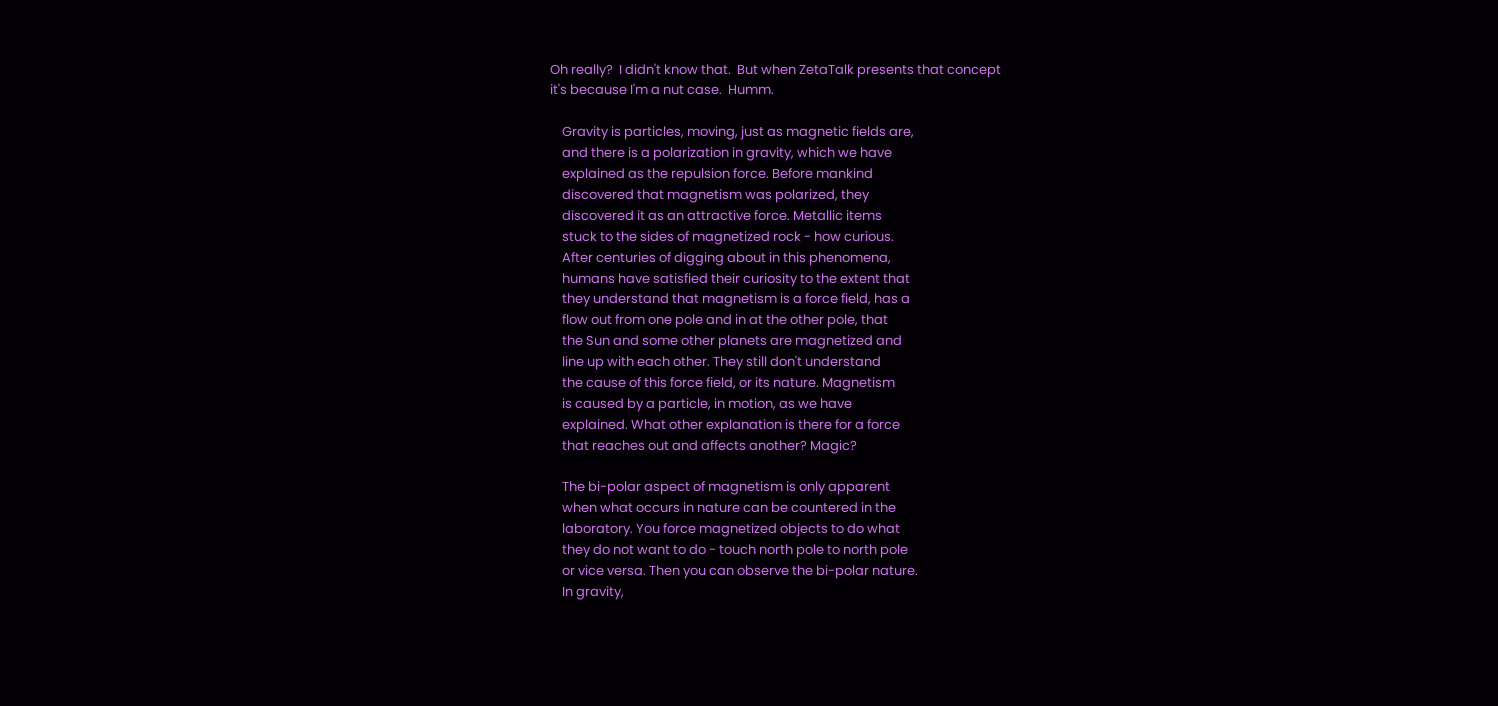Oh really?  I didn't know that.  But when ZetaTalk presents that concept
it's because I'm a nut case.  Humm.

    Gravity is particles, moving, just as magnetic fields are,
    and there is a polarization in gravity, which we have
    explained as the repulsion force. Before mankind
    discovered that magnetism was polarized, they
    discovered it as an attractive force. Metallic items
    stuck to the sides of magnetized rock - how curious.
    After centuries of digging about in this phenomena,
    humans have satisfied their curiosity to the extent that
    they understand that magnetism is a force field, has a
    flow out from one pole and in at the other pole, that
    the Sun and some other planets are magnetized and
    line up with each other. They still don't understand
    the cause of this force field, or its nature. Magnetism
    is caused by a particle, in motion, as we have
    explained. What other explanation is there for a force
    that reaches out and affects another? Magic?

    The bi-polar aspect of magnetism is only apparent
    when what occurs in nature can be countered in the
    laboratory. You force magnetized objects to do what
    they do not want to do - touch north pole to north pole
    or vice versa. Then you can observe the bi-polar nature.
    In gravity,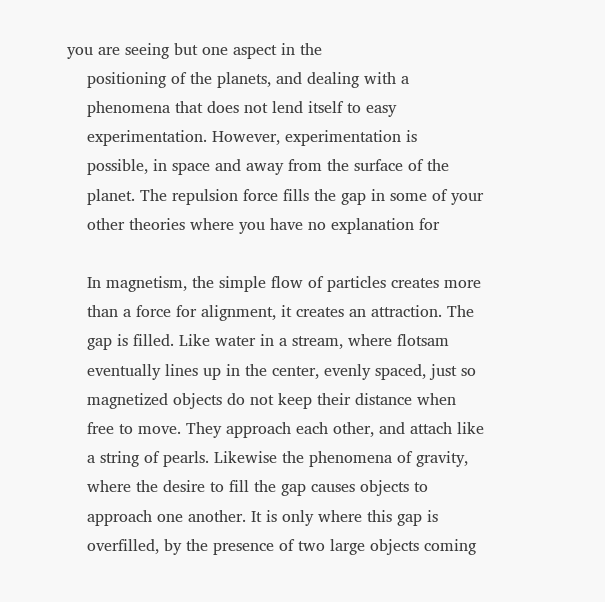you are seeing but one aspect in the
    positioning of the planets, and dealing with a
    phenomena that does not lend itself to easy
    experimentation. However, experimentation is
    possible, in space and away from the surface of the
    planet. The repulsion force fills the gap in some of your
    other theories where you have no explanation for

    In magnetism, the simple flow of particles creates more
    than a force for alignment, it creates an attraction. The
    gap is filled. Like water in a stream, where flotsam
    eventually lines up in the center, evenly spaced, just so
    magnetized objects do not keep their distance when
    free to move. They approach each other, and attach like
    a string of pearls. Likewise the phenomena of gravity,
    where the desire to fill the gap causes objects to
    approach one another. It is only where this gap is
    overfilled, by the presence of two large objects coming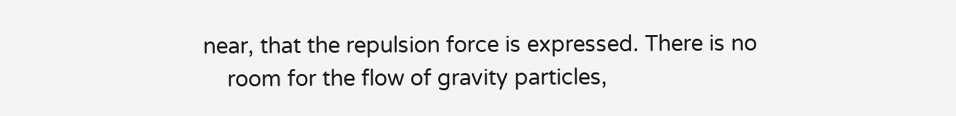near, that the repulsion force is expressed. There is no
    room for the flow of gravity particles,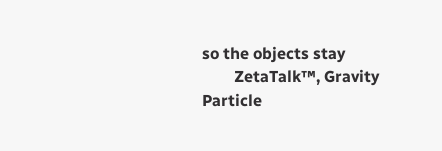so the objects stay
        ZetaTalk™, Gravity Particle